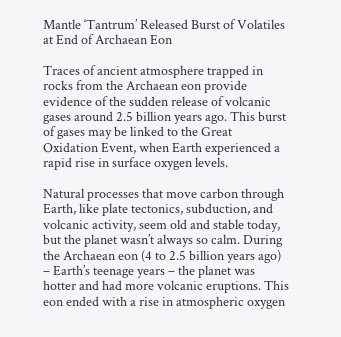Mantle ‘Tantrum’ Released Burst of Volatiles at End of Archaean Eon

Traces of ancient atmosphere trapped in rocks from the Archaean eon provide evidence of the sudden release of volcanic gases around 2.5 billion years ago. This burst of gases may be linked to the Great Oxidation Event, when Earth experienced a rapid rise in surface oxygen levels.

Natural processes that move carbon through Earth, like plate tectonics, subduction, and volcanic activity, seem old and stable today, but the planet wasn’t always so calm. During the Archaean eon (4 to 2.5 billion years ago) – Earth’s teenage years – the planet was hotter and had more volcanic eruptions. This eon ended with a rise in atmospheric oxygen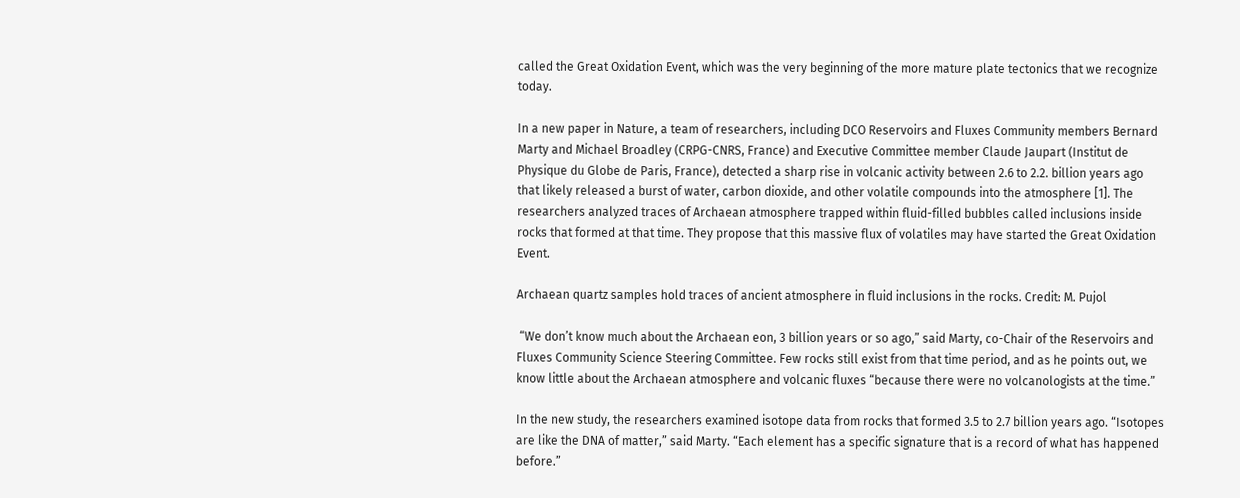called the Great Oxidation Event, which was the very beginning of the more mature plate tectonics that we recognize today.

In a new paper in Nature, a team of researchers, including DCO Reservoirs and Fluxes Community members Bernard Marty and Michael Broadley (CRPG-CNRS, France) and Executive Committee member Claude Jaupart (Institut de Physique du Globe de Paris, France), detected a sharp rise in volcanic activity between 2.6 to 2.2. billion years ago that likely released a burst of water, carbon dioxide, and other volatile compounds into the atmosphere [1]. The researchers analyzed traces of Archaean atmosphere trapped within fluid-filled bubbles called inclusions inside rocks that formed at that time. They propose that this massive flux of volatiles may have started the Great Oxidation Event.

Archaean quartz samples hold traces of ancient atmosphere in fluid inclusions in the rocks. Credit: M. Pujol

 “We don’t know much about the Archaean eon, 3 billion years or so ago,” said Marty, co-Chair of the Reservoirs and Fluxes Community Science Steering Committee. Few rocks still exist from that time period, and as he points out, we know little about the Archaean atmosphere and volcanic fluxes “because there were no volcanologists at the time.”

In the new study, the researchers examined isotope data from rocks that formed 3.5 to 2.7 billion years ago. “Isotopes are like the DNA of matter,” said Marty. “Each element has a specific signature that is a record of what has happened before.”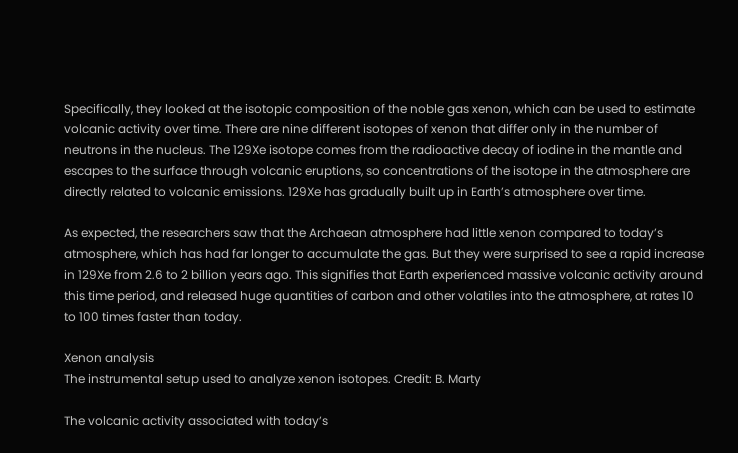Specifically, they looked at the isotopic composition of the noble gas xenon, which can be used to estimate volcanic activity over time. There are nine different isotopes of xenon that differ only in the number of neutrons in the nucleus. The 129Xe isotope comes from the radioactive decay of iodine in the mantle and escapes to the surface through volcanic eruptions, so concentrations of the isotope in the atmosphere are directly related to volcanic emissions. 129Xe has gradually built up in Earth’s atmosphere over time.

As expected, the researchers saw that the Archaean atmosphere had little xenon compared to today’s atmosphere, which has had far longer to accumulate the gas. But they were surprised to see a rapid increase in 129Xe from 2.6 to 2 billion years ago. This signifies that Earth experienced massive volcanic activity around this time period, and released huge quantities of carbon and other volatiles into the atmosphere, at rates 10 to 100 times faster than today.

Xenon analysis
The instrumental setup used to analyze xenon isotopes. Credit: B. Marty

The volcanic activity associated with today’s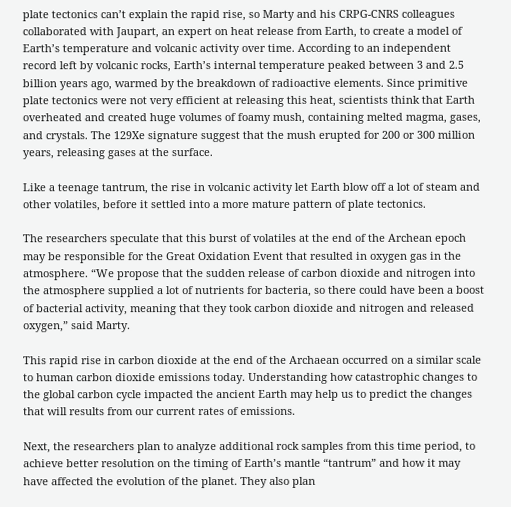plate tectonics can’t explain the rapid rise, so Marty and his CRPG-CNRS colleagues collaborated with Jaupart, an expert on heat release from Earth, to create a model of Earth’s temperature and volcanic activity over time. According to an independent record left by volcanic rocks, Earth’s internal temperature peaked between 3 and 2.5 billion years ago, warmed by the breakdown of radioactive elements. Since primitive plate tectonics were not very efficient at releasing this heat, scientists think that Earth overheated and created huge volumes of foamy mush, containing melted magma, gases, and crystals. The 129Xe signature suggest that the mush erupted for 200 or 300 million years, releasing gases at the surface.

Like a teenage tantrum, the rise in volcanic activity let Earth blow off a lot of steam and other volatiles, before it settled into a more mature pattern of plate tectonics.

The researchers speculate that this burst of volatiles at the end of the Archean epoch may be responsible for the Great Oxidation Event that resulted in oxygen gas in the atmosphere. “We propose that the sudden release of carbon dioxide and nitrogen into the atmosphere supplied a lot of nutrients for bacteria, so there could have been a boost of bacterial activity, meaning that they took carbon dioxide and nitrogen and released oxygen,” said Marty.

This rapid rise in carbon dioxide at the end of the Archaean occurred on a similar scale to human carbon dioxide emissions today. Understanding how catastrophic changes to the global carbon cycle impacted the ancient Earth may help us to predict the changes that will results from our current rates of emissions.

Next, the researchers plan to analyze additional rock samples from this time period, to achieve better resolution on the timing of Earth’s mantle “tantrum” and how it may have affected the evolution of the planet. They also plan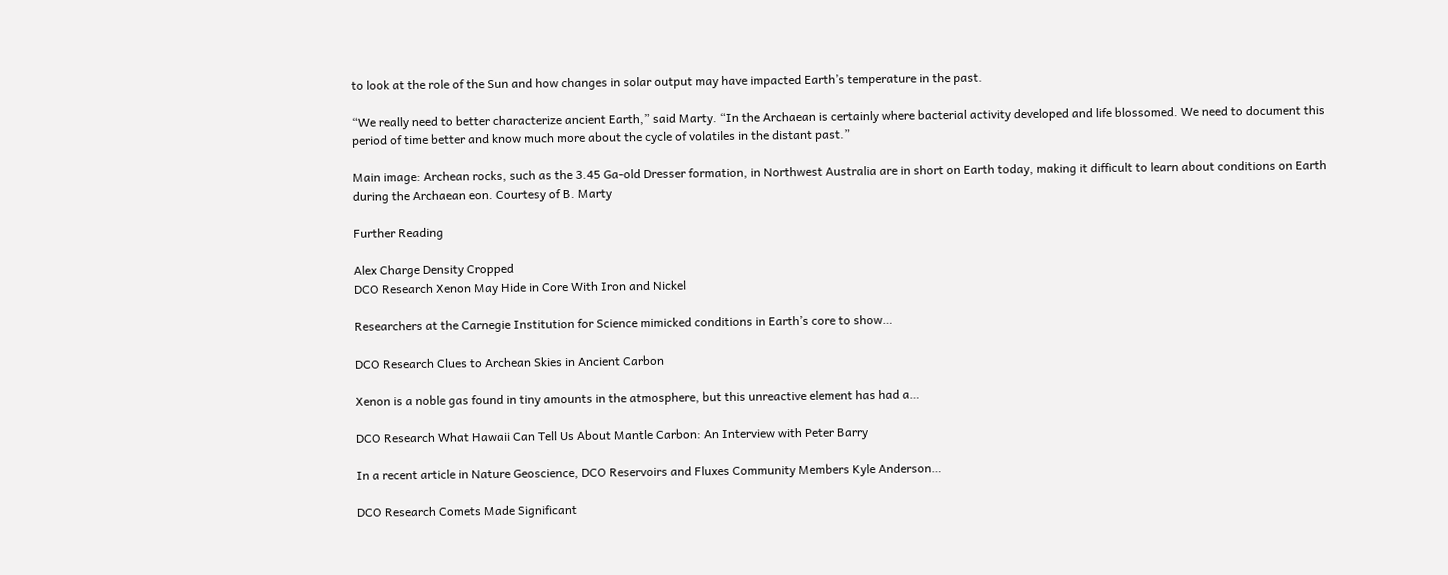to look at the role of the Sun and how changes in solar output may have impacted Earth’s temperature in the past.

“We really need to better characterize ancient Earth,” said Marty. “In the Archaean is certainly where bacterial activity developed and life blossomed. We need to document this period of time better and know much more about the cycle of volatiles in the distant past.”

Main image: Archean rocks, such as the 3.45 Ga-old Dresser formation, in Northwest Australia are in short on Earth today, making it difficult to learn about conditions on Earth during the Archaean eon. Courtesy of B. Marty

Further Reading

Alex Charge Density Cropped
DCO Research Xenon May Hide in Core With Iron and Nickel

Researchers at the Carnegie Institution for Science mimicked conditions in Earth’s core to show…

DCO Research Clues to Archean Skies in Ancient Carbon

Xenon is a noble gas found in tiny amounts in the atmosphere, but this unreactive element has had a…

DCO Research What Hawaii Can Tell Us About Mantle Carbon: An Interview with Peter Barry

In a recent article in Nature Geoscience, DCO Reservoirs and Fluxes Community Members Kyle Anderson…

DCO Research Comets Made Significant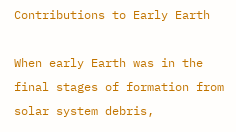Contributions to Early Earth

When early Earth was in the final stages of formation from solar system debris,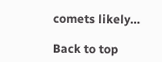comets likely…

Back to top